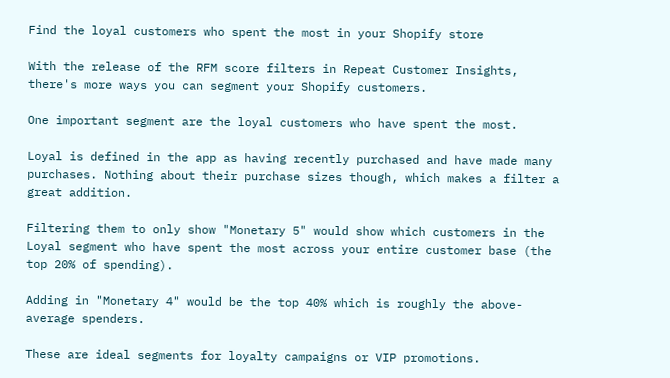Find the loyal customers who spent the most in your Shopify store

With the release of the RFM score filters in Repeat Customer Insights, there's more ways you can segment your Shopify customers.

One important segment are the loyal customers who have spent the most.

Loyal is defined in the app as having recently purchased and have made many purchases. Nothing about their purchase sizes though, which makes a filter a great addition.

Filtering them to only show "Monetary 5" would show which customers in the Loyal segment who have spent the most across your entire customer base (the top 20% of spending).

Adding in "Monetary 4" would be the top 40% which is roughly the above-average spenders.

These are ideal segments for loyalty campaigns or VIP promotions.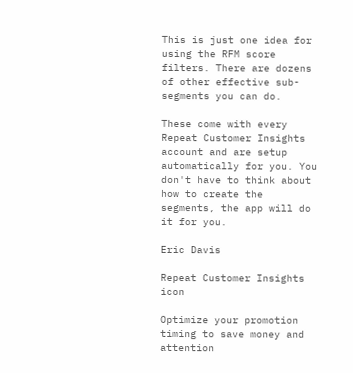This is just one idea for using the RFM score filters. There are dozens of other effective sub-segments you can do.

These come with every Repeat Customer Insights account and are setup automatically for you. You don't have to think about how to create the segments, the app will do it for you.

Eric Davis

Repeat Customer Insights icon

Optimize your promotion timing to save money and attention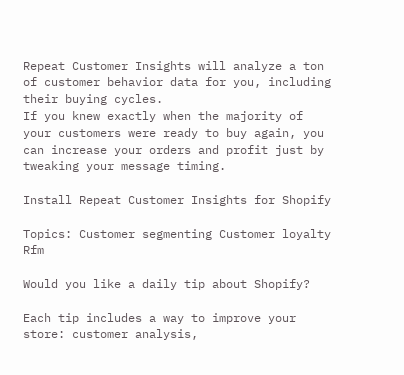Repeat Customer Insights will analyze a ton of customer behavior data for you, including their buying cycles.
If you knew exactly when the majority of your customers were ready to buy again, you can increase your orders and profit just by tweaking your message timing.

Install Repeat Customer Insights for Shopify

Topics: Customer segmenting Customer loyalty Rfm

Would you like a daily tip about Shopify?

Each tip includes a way to improve your store: customer analysis,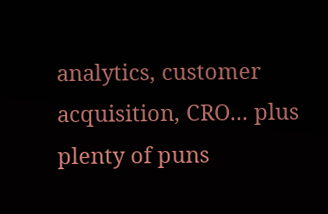analytics, customer acquisition, CRO... plus plenty of puns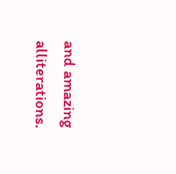and amazing alliterations.